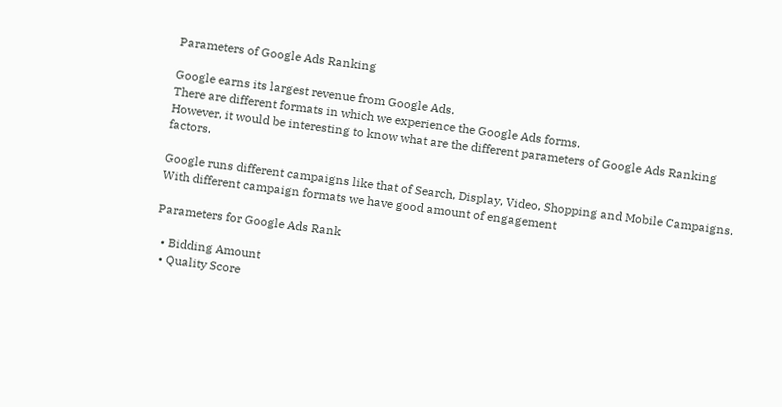Parameters of Google Ads Ranking

Google earns its largest revenue from Google Ads.
There are different formats in which we experience the Google Ads forms.
However, it would be interesting to know what are the different parameters of Google Ads Ranking factors.

Google runs different campaigns like that of Search, Display, Video, Shopping and Mobile Campaigns.
With different campaign formats we have good amount of engagement

Parameters for Google Ads Rank

  • Bidding Amount
  • Quality Score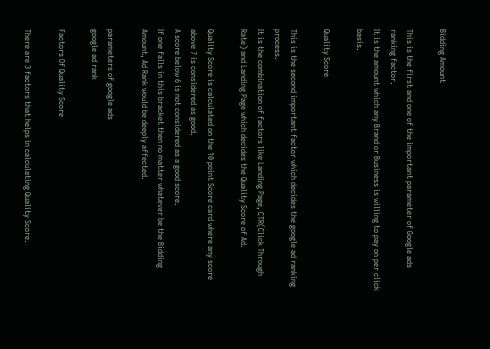Bidding Amount

This is the first and one of the important parameter of Google ads ranking factor.
It is the amount which any Brand or Business is willing to pay on per click basis.

Quality Score

This is the second important factor which decides the google ad ranking process.
It is the combination of factors like Landing Page, CTR(Click Through Rate) and Landing Page which decides the Quality Score of Ad.

Quality Score is calculated on the 10 point Score card where any score above 7 is considered as good.
A score below 6 is not considered as a good score.
If one falls in this bracket then no matter whatever be the Bidding Amount, Ad Rank would be deeply affected.

parameters of google ads
google ad rank

Factors Of Quality Score

There are 3 factors that helps in calculating Quality Score.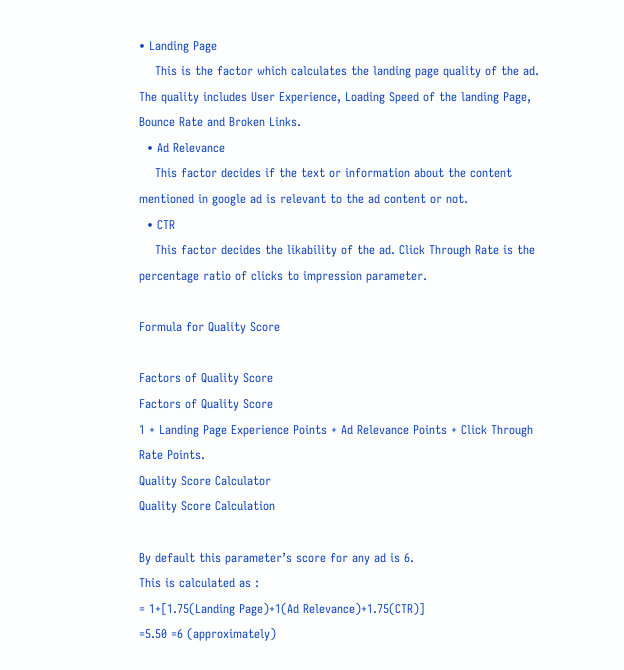• Landing Page
    This is the factor which calculates the landing page quality of the ad. The quality includes User Experience, Loading Speed of the landing Page, Bounce Rate and Broken Links.
  • Ad Relevance
    This factor decides if the text or information about the content mentioned in google ad is relevant to the ad content or not.
  • CTR
    This factor decides the likability of the ad. Click Through Rate is the percentage ratio of clicks to impression parameter.

Formula for Quality Score

Factors of Quality Score
Factors of Quality Score
1 + Landing Page Experience Points + Ad Relevance Points + Click Through Rate Points.
Quality Score Calculator
Quality Score Calculation

By default this parameter’s score for any ad is 6.
This is calculated as :
= 1+[1.75(Landing Page)+1(Ad Relevance)+1.75(CTR)]
=5.50 =6 (approximately)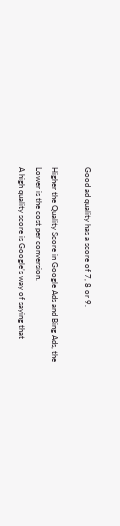Good ad quality has a score of 7, 8 or 9.

Higher the Quality Score in Google Ads and Bing Ads, the Lower is the cost per conversion.
A high quality score is Google’s way of saying that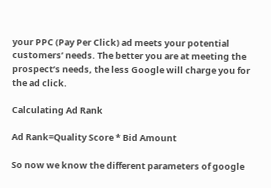your PPC (Pay Per Click) ad meets your potential customers’ needs. The better you are at meeting the prospect’s needs, the less Google will charge you for the ad click.

Calculating Ad Rank

Ad Rank=Quality Score * Bid Amount

So now we know the different parameters of google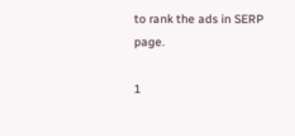to rank the ads in SERP page.

1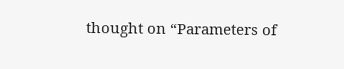thought on “Parameters of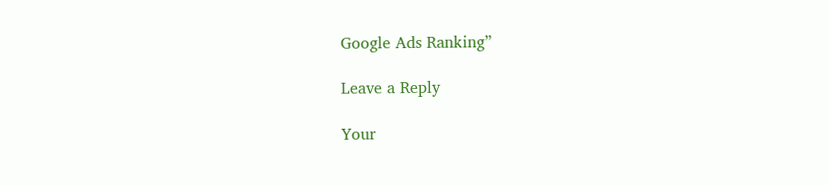Google Ads Ranking”

Leave a Reply

Your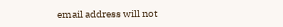email address will not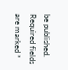be published. Required fields are marked *